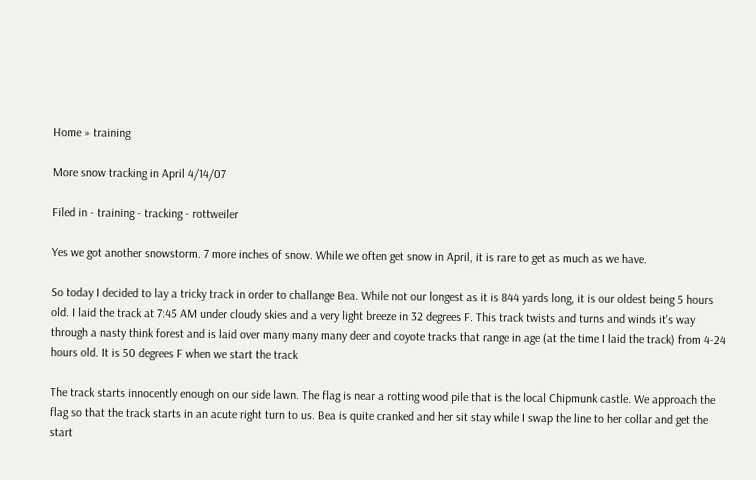Home » training

More snow tracking in April 4/14/07

Filed in - training - tracking - rottweiler

Yes we got another snowstorm. 7 more inches of snow. While we often get snow in April, it is rare to get as much as we have.

So today I decided to lay a tricky track in order to challange Bea. While not our longest as it is 844 yards long, it is our oldest being 5 hours old. I laid the track at 7:45 AM under cloudy skies and a very light breeze in 32 degrees F. This track twists and turns and winds it's way through a nasty think forest and is laid over many many many deer and coyote tracks that range in age (at the time I laid the track) from 4-24 hours old. It is 50 degrees F when we start the track

The track starts innocently enough on our side lawn. The flag is near a rotting wood pile that is the local Chipmunk castle. We approach the flag so that the track starts in an acute right turn to us. Bea is quite cranked and her sit stay while I swap the line to her collar and get the start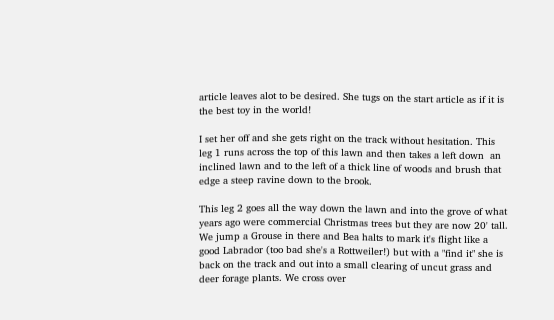article leaves alot to be desired. She tugs on the start article as if it is the best toy in the world!

I set her off and she gets right on the track without hesitation. This leg 1 runs across the top of this lawn and then takes a left down  an inclined lawn and to the left of a thick line of woods and brush that edge a steep ravine down to the brook.

This leg 2 goes all the way down the lawn and into the grove of what years ago were commercial Christmas trees but they are now 20' tall. We jump a Grouse in there and Bea halts to mark it's flight like a good Labrador (too bad she's a Rottweiler!) but with a "find it" she is back on the track and out into a small clearing of uncut grass and deer forage plants. We cross over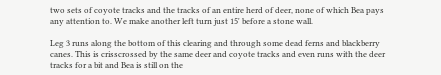two sets of coyote tracks and the tracks of an entire herd of deer, none of which Bea pays any attention to. We make another left turn just 15' before a stone wall.

Leg 3 runs along the bottom of this clearing and through some dead ferns and blackberry canes. This is crisscrossed by the same deer and coyote tracks and even runs with the deer tracks for a bit and Bea is still on the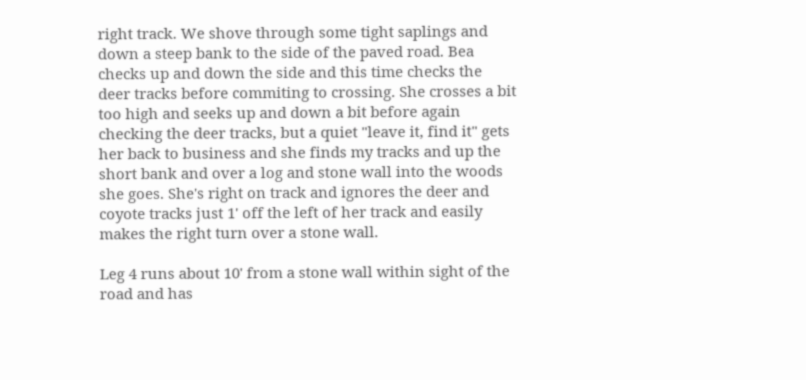right track. We shove through some tight saplings and down a steep bank to the side of the paved road. Bea checks up and down the side and this time checks the deer tracks before commiting to crossing. She crosses a bit too high and seeks up and down a bit before again checking the deer tracks, but a quiet "leave it, find it" gets her back to business and she finds my tracks and up the short bank and over a log and stone wall into the woods she goes. She's right on track and ignores the deer and coyote tracks just 1' off the left of her track and easily makes the right turn over a stone wall.

Leg 4 runs about 10' from a stone wall within sight of the road and has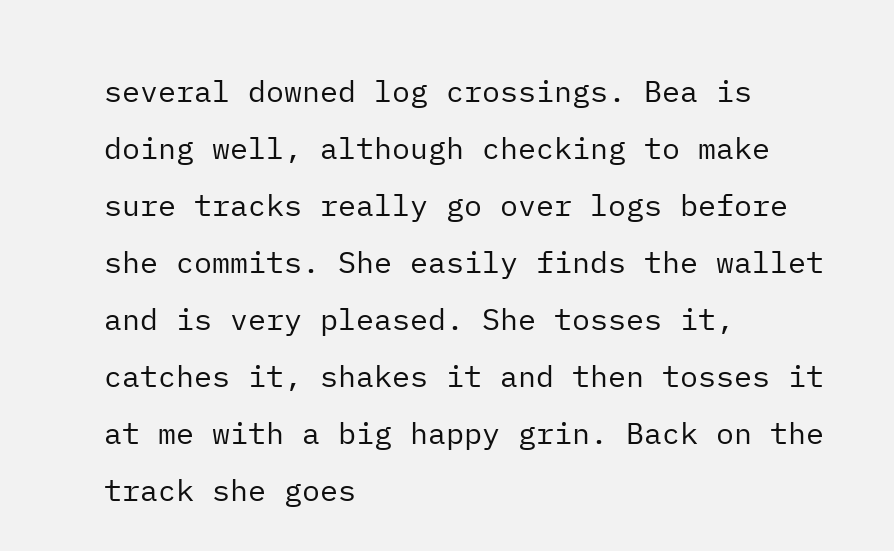several downed log crossings. Bea is doing well, although checking to make sure tracks really go over logs before she commits. She easily finds the wallet and is very pleased. She tosses it, catches it, shakes it and then tosses it at me with a big happy grin. Back on the track she goes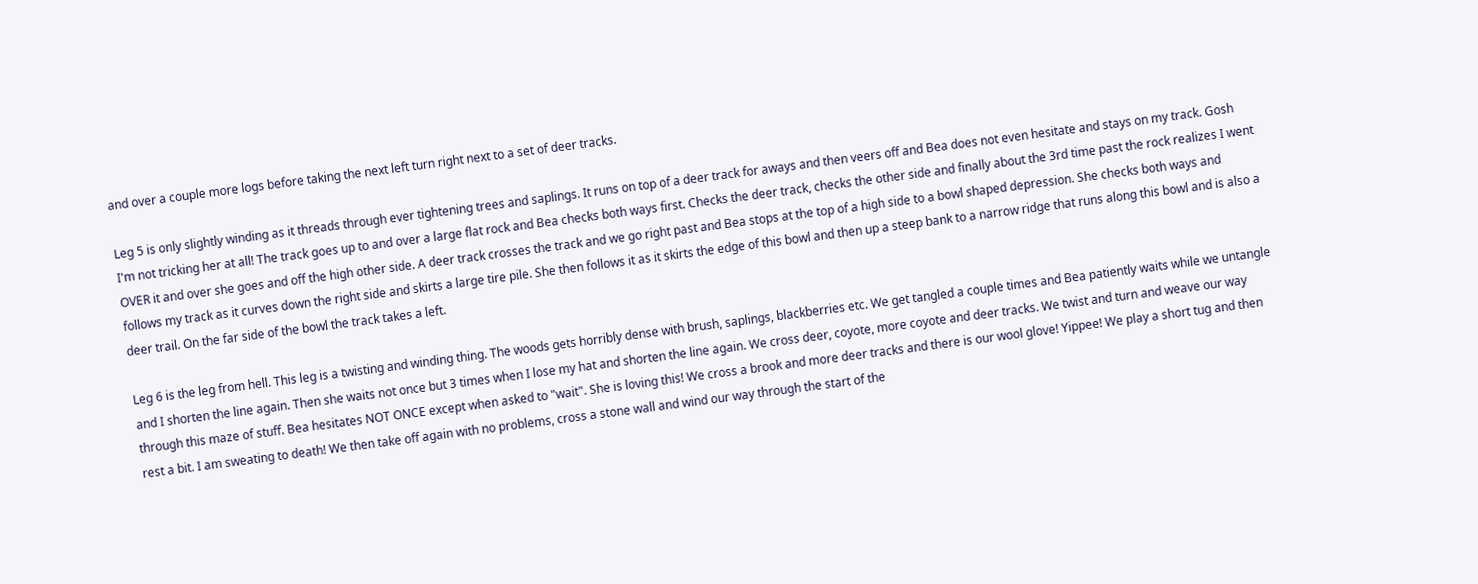and over a couple more logs before taking the next left turn right next to a set of deer tracks.

Leg 5 is only slightly winding as it threads through ever tightening trees and saplings. It runs on top of a deer track for aways and then veers off and Bea does not even hesitate and stays on my track. Gosh I'm not tricking her at all! The track goes up to and over a large flat rock and Bea checks both ways first. Checks the deer track, checks the other side and finally about the 3rd time past the rock realizes I went OVER it and over she goes and off the high other side. A deer track crosses the track and we go right past and Bea stops at the top of a high side to a bowl shaped depression. She checks both ways and follows my track as it curves down the right side and skirts a large tire pile. She then follows it as it skirts the edge of this bowl and then up a steep bank to a narrow ridge that runs along this bowl and is also a deer trail. On the far side of the bowl the track takes a left.

Leg 6 is the leg from hell. This leg is a twisting and winding thing. The woods gets horribly dense with brush, saplings, blackberries etc. We get tangled a couple times and Bea patiently waits while we untangle and I shorten the line again. Then she waits not once but 3 times when I lose my hat and shorten the line again. We cross deer, coyote, more coyote and deer tracks. We twist and turn and weave our way through this maze of stuff. Bea hesitates NOT ONCE except when asked to "wait". She is loving this! We cross a brook and more deer tracks and there is our wool glove! Yippee! We play a short tug and then rest a bit. I am sweating to death! We then take off again with no problems, cross a stone wall and wind our way through the start of the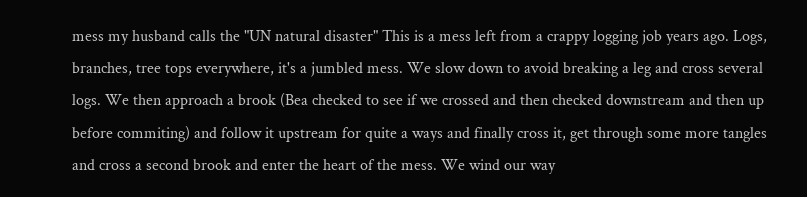mess my husband calls the "UN natural disaster" This is a mess left from a crappy logging job years ago. Logs, branches, tree tops everywhere, it's a jumbled mess. We slow down to avoid breaking a leg and cross several logs. We then approach a brook (Bea checked to see if we crossed and then checked downstream and then up before commiting) and follow it upstream for quite a ways and finally cross it, get through some more tangles and cross a second brook and enter the heart of the mess. We wind our way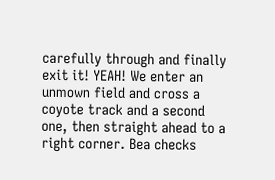carefully through and finally exit it! YEAH! We enter an unmown field and cross a coyote track and a second one, then straight ahead to a right corner. Bea checks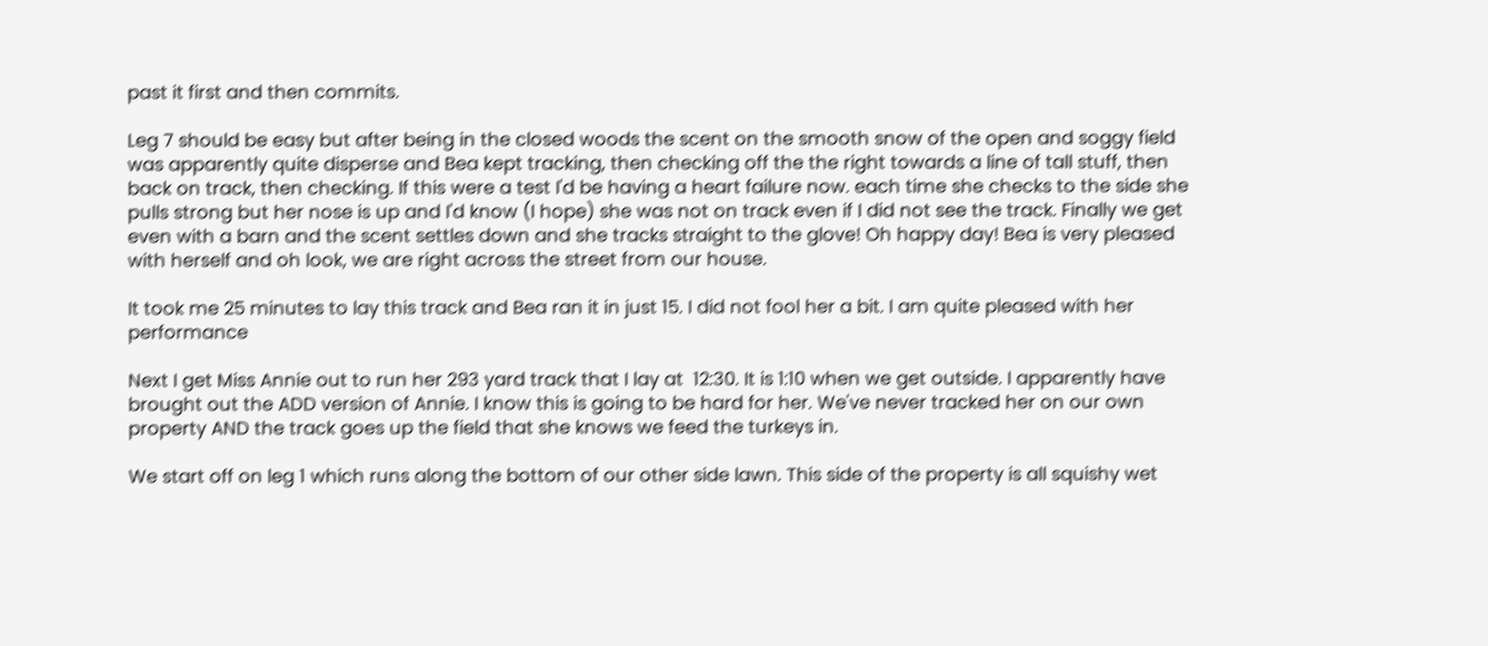past it first and then commits.

Leg 7 should be easy but after being in the closed woods the scent on the smooth snow of the open and soggy field was apparently quite disperse and Bea kept tracking, then checking off the the right towards a line of tall stuff, then back on track, then checking. If this were a test I'd be having a heart failure now. each time she checks to the side she pulls strong but her nose is up and I'd know (I hope) she was not on track even if I did not see the track. Finally we get even with a barn and the scent settles down and she tracks straight to the glove! Oh happy day! Bea is very pleased with herself and oh look, we are right across the street from our house.

It took me 25 minutes to lay this track and Bea ran it in just 15. I did not fool her a bit. I am quite pleased with her performance

Next I get Miss Annie out to run her 293 yard track that I lay at  12:30. It is 1:10 when we get outside. I apparently have brought out the ADD version of Annie. I know this is going to be hard for her. We've never tracked her on our own property AND the track goes up the field that she knows we feed the turkeys in.

We start off on leg 1 which runs along the bottom of our other side lawn. This side of the property is all squishy wet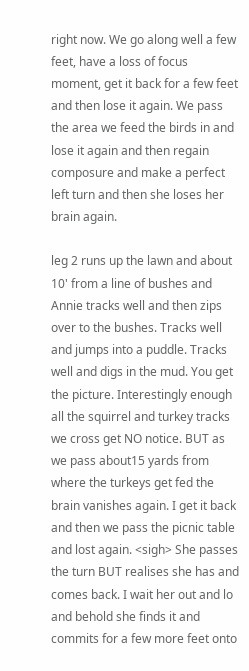right now. We go along well a few feet, have a loss of focus moment, get it back for a few feet and then lose it again. We pass the area we feed the birds in and lose it again and then regain composure and make a perfect left turn and then she loses her brain again.

leg 2 runs up the lawn and about 10' from a line of bushes and Annie tracks well and then zips over to the bushes. Tracks well and jumps into a puddle. Tracks well and digs in the mud. You get the picture. Interestingly enough all the squirrel and turkey tracks we cross get NO notice. BUT as we pass about15 yards from where the turkeys get fed the brain vanishes again. I get it back and then we pass the picnic table and lost again. <sigh> She passes the turn BUT realises she has and comes back. I wait her out and lo and behold she finds it and commits for a few more feet onto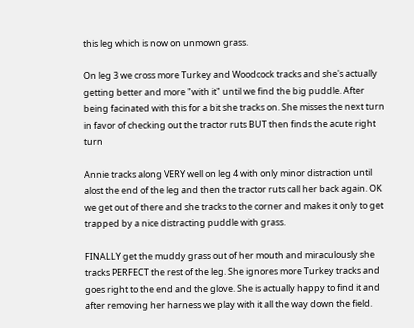this leg which is now on unmown grass.

On leg 3 we cross more Turkey and Woodcock tracks and she's actually getting better and more "with it" until we find the big puddle. After being facinated with this for a bit she tracks on. She misses the next turn in favor of checking out the tractor ruts BUT then finds the acute right turn

Annie tracks along VERY well on leg 4 with only minor distraction until alost the end of the leg and then the tractor ruts call her back again. OK we get out of there and she tracks to the corner and makes it only to get trapped by a nice distracting puddle with grass.

FINALLY get the muddy grass out of her mouth and miraculously she tracks PERFECT the rest of the leg. She ignores more Turkey tracks and goes right to the end and the glove. She is actually happy to find it and after removing her harness we play with it all the way down the field.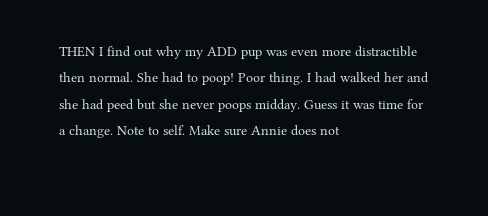THEN I find out why my ADD pup was even more distractible then normal. She had to poop! Poor thing. I had walked her and she had peed but she never poops midday. Guess it was time for a change. Note to self. Make sure Annie does not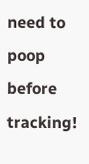need to poop before tracking!